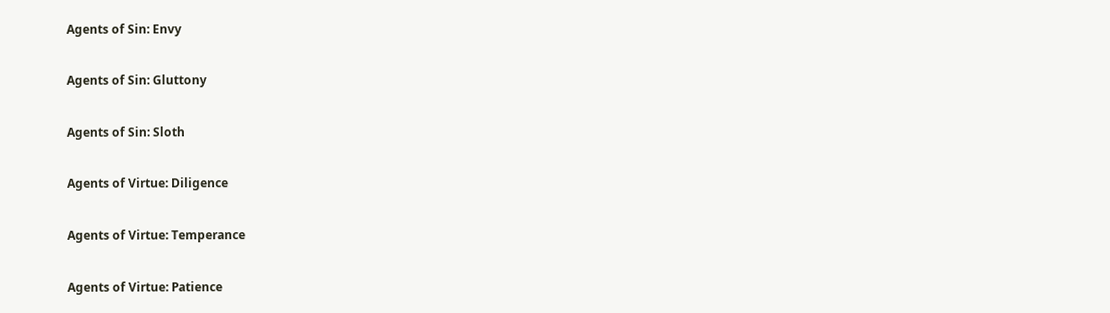Agents of Sin: Envy

Agents of Sin: Gluttony

Agents of Sin: Sloth

Agents of Virtue: Diligence

Agents of Virtue: Temperance

Agents of Virtue: Patience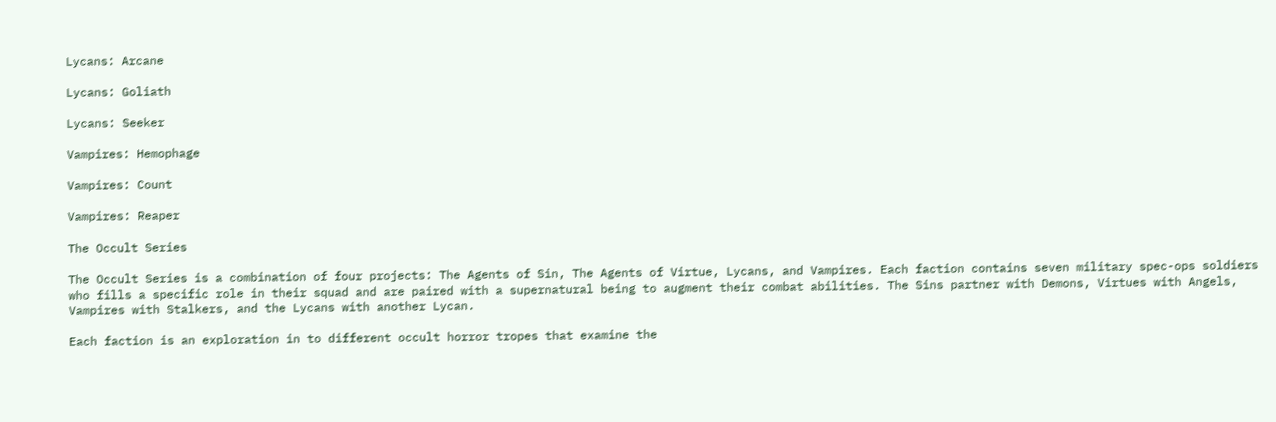Lycans: Arcane

Lycans: Goliath

Lycans: Seeker

Vampires: Hemophage

Vampires: Count

Vampires: Reaper

The Occult Series

The Occult Series is a combination of four projects: The Agents of Sin, The Agents of Virtue, Lycans, and Vampires. Each faction contains seven military spec-ops soldiers who fills a specific role in their squad and are paired with a supernatural being to augment their combat abilities. The Sins partner with Demons, Virtues with Angels, Vampires with Stalkers, and the Lycans with another Lycan.

Each faction is an exploration in to different occult horror tropes that examine the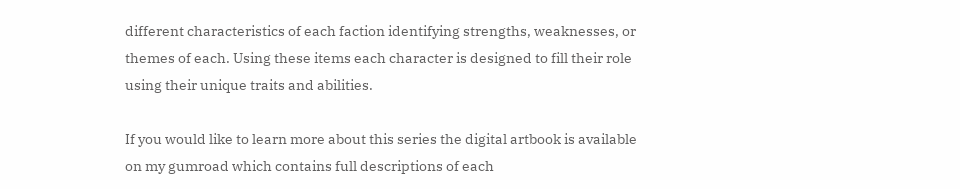different characteristics of each faction identifying strengths, weaknesses, or themes of each. Using these items each character is designed to fill their role using their unique traits and abilities.

If you would like to learn more about this series the digital artbook is available on my gumroad which contains full descriptions of each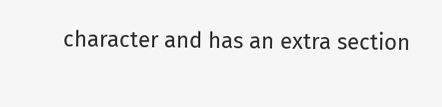character and has an extra section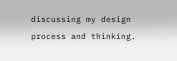discussing my design process and thinking.